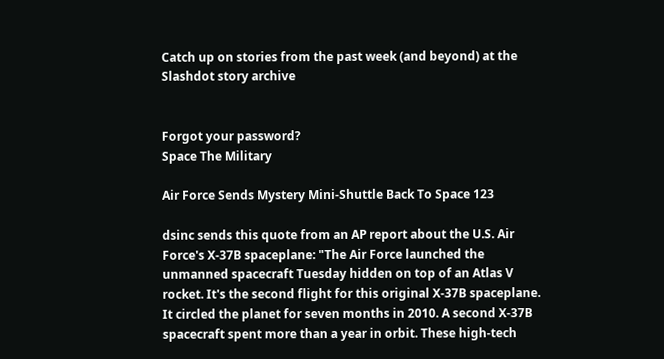Catch up on stories from the past week (and beyond) at the Slashdot story archive


Forgot your password?
Space The Military

Air Force Sends Mystery Mini-Shuttle Back To Space 123

dsinc sends this quote from an AP report about the U.S. Air Force's X-37B spaceplane: "The Air Force launched the unmanned spacecraft Tuesday hidden on top of an Atlas V rocket. It's the second flight for this original X-37B spaceplane. It circled the planet for seven months in 2010. A second X-37B spacecraft spent more than a year in orbit. These high-tech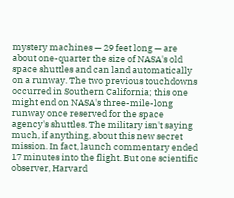mystery machines — 29 feet long — are about one-quarter the size of NASA's old space shuttles and can land automatically on a runway. The two previous touchdowns occurred in Southern California; this one might end on NASA's three-mile-long runway once reserved for the space agency's shuttles. The military isn't saying much, if anything, about this new secret mission. In fact, launch commentary ended 17 minutes into the flight. But one scientific observer, Harvard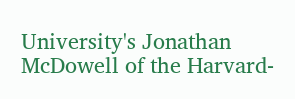University's Jonathan McDowell of the Harvard-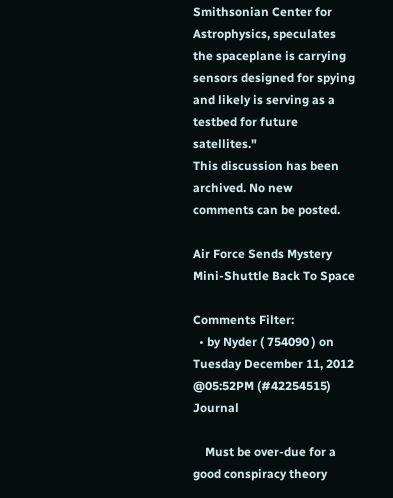Smithsonian Center for Astrophysics, speculates the spaceplane is carrying sensors designed for spying and likely is serving as a testbed for future satellites."
This discussion has been archived. No new comments can be posted.

Air Force Sends Mystery Mini-Shuttle Back To Space

Comments Filter:
  • by Nyder ( 754090 ) on Tuesday December 11, 2012 @05:52PM (#42254515) Journal

    Must be over-due for a good conspiracy theory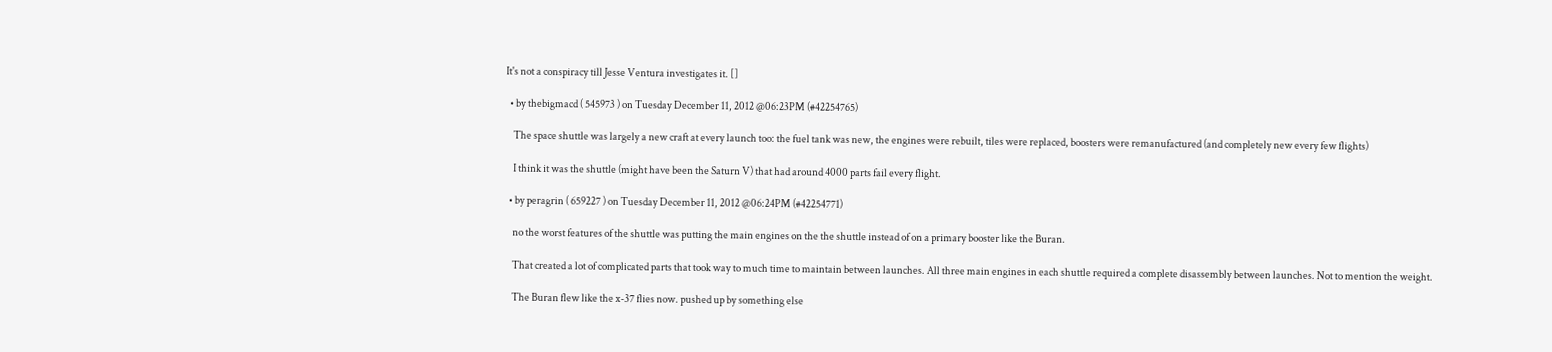It's not a conspiracy till Jesse Ventura investigates it. []

  • by thebigmacd ( 545973 ) on Tuesday December 11, 2012 @06:23PM (#42254765)

    The space shuttle was largely a new craft at every launch too: the fuel tank was new, the engines were rebuilt, tiles were replaced, boosters were remanufactured (and completely new every few flights)

    I think it was the shuttle (might have been the Saturn V) that had around 4000 parts fail every flight.

  • by peragrin ( 659227 ) on Tuesday December 11, 2012 @06:24PM (#42254771)

    no the worst features of the shuttle was putting the main engines on the the shuttle instead of on a primary booster like the Buran.

    That created a lot of complicated parts that took way to much time to maintain between launches. All three main engines in each shuttle required a complete disassembly between launches. Not to mention the weight.

    The Buran flew like the x-37 flies now. pushed up by something else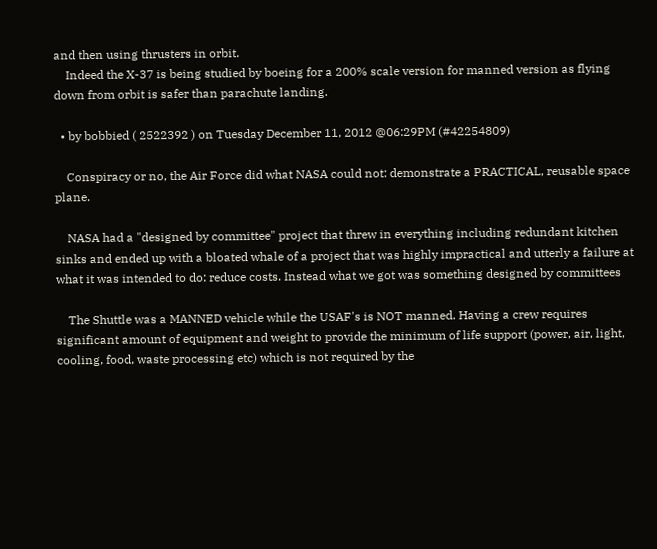and then using thrusters in orbit.
    Indeed the X-37 is being studied by boeing for a 200% scale version for manned version as flying down from orbit is safer than parachute landing.

  • by bobbied ( 2522392 ) on Tuesday December 11, 2012 @06:29PM (#42254809)

    Conspiracy or no, the Air Force did what NASA could not: demonstrate a PRACTICAL, reusable space plane.

    NASA had a "designed by committee" project that threw in everything including redundant kitchen sinks and ended up with a bloated whale of a project that was highly impractical and utterly a failure at what it was intended to do: reduce costs. Instead what we got was something designed by committees

    The Shuttle was a MANNED vehicle while the USAF's is NOT manned. Having a crew requires significant amount of equipment and weight to provide the minimum of life support (power, air, light, cooling, food, waste processing etc) which is not required by the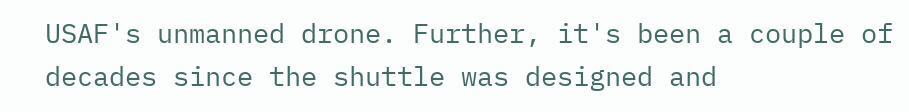USAF's unmanned drone. Further, it's been a couple of decades since the shuttle was designed and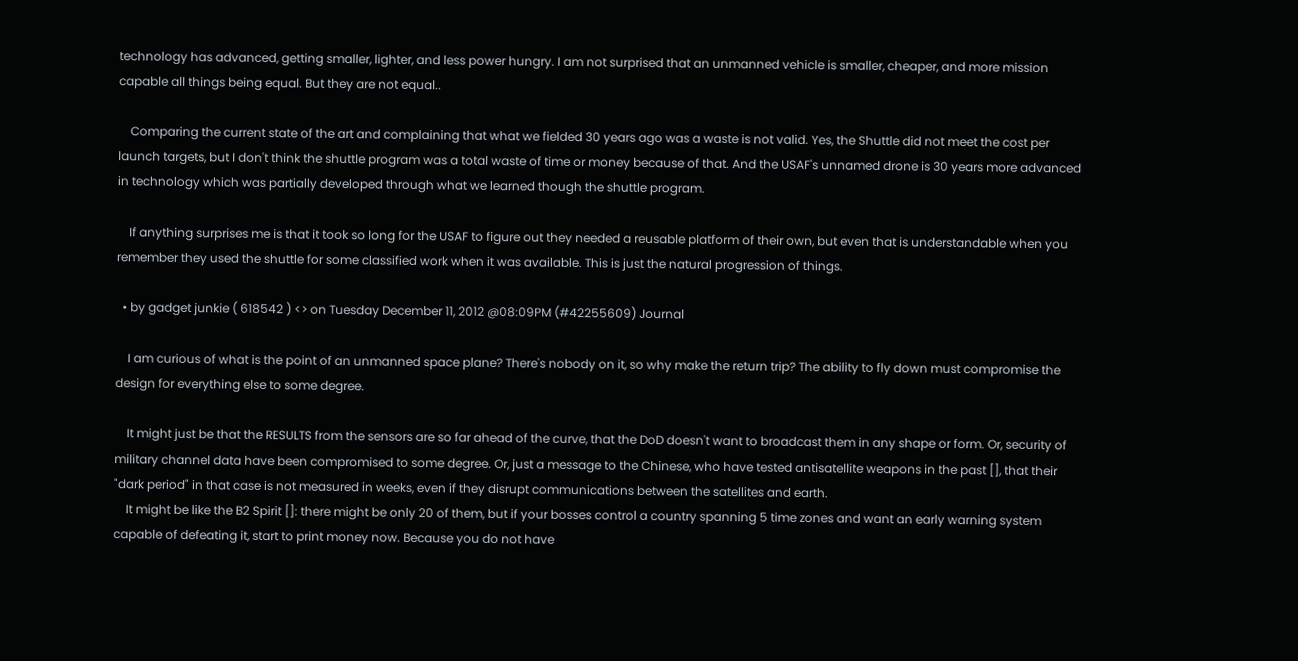technology has advanced, getting smaller, lighter, and less power hungry. I am not surprised that an unmanned vehicle is smaller, cheaper, and more mission capable all things being equal. But they are not equal..

    Comparing the current state of the art and complaining that what we fielded 30 years ago was a waste is not valid. Yes, the Shuttle did not meet the cost per launch targets, but I don't think the shuttle program was a total waste of time or money because of that. And the USAF's unnamed drone is 30 years more advanced in technology which was partially developed through what we learned though the shuttle program.

    If anything surprises me is that it took so long for the USAF to figure out they needed a reusable platform of their own, but even that is understandable when you remember they used the shuttle for some classified work when it was available. This is just the natural progression of things.

  • by gadget junkie ( 618542 ) <> on Tuesday December 11, 2012 @08:09PM (#42255609) Journal

    I am curious of what is the point of an unmanned space plane? There's nobody on it, so why make the return trip? The ability to fly down must compromise the design for everything else to some degree.

    It might just be that the RESULTS from the sensors are so far ahead of the curve, that the DoD doesn't want to broadcast them in any shape or form. Or, security of military channel data have been compromised to some degree. Or, just a message to the Chinese, who have tested antisatellite weapons in the past [], that their "dark period" in that case is not measured in weeks, even if they disrupt communications between the satellites and earth.
    It might be like the B2 Spirit []: there might be only 20 of them, but if your bosses control a country spanning 5 time zones and want an early warning system capable of defeating it, start to print money now. Because you do not have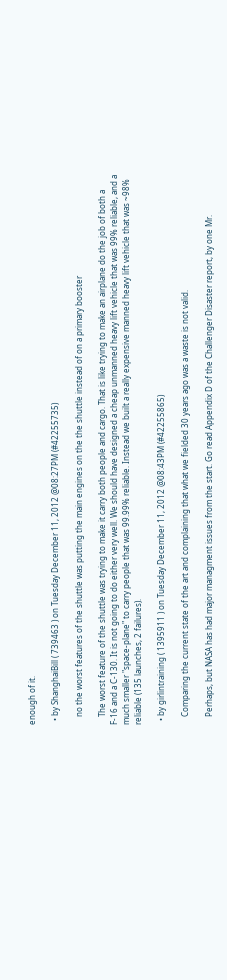enough of it.

  • by ShanghaiBill ( 739463 ) on Tuesday December 11, 2012 @08:27PM (#42255735)

    no the worst features of the shuttle was putting the main engines on the the shuttle instead of on a primary booster

    The worst feature of the shuttle was trying to make it carry both people and cargo. That is like trying to make an airplane do the job of both a F-16 and a C-130. It is not going to do either very well. We should have designed a cheap unmanned heavy lift vehicle that was 99% reliable, and a much smaller "space-plane" to carry people that was 99.99% reliable. Instead we built a really expensive manned heavy lift vehicle that was ~98% reliable (135 launches, 2 failures).

  • by girlintraining ( 1395911 ) on Tuesday December 11, 2012 @08:43PM (#42255865)

    Comparing the current state of the art and complaining that what we fielded 30 years ago was a waste is not valid.

    Perhaps, but NASA has had major managment issues from the start. Go read Appendix D of the Challenger Disaster report, by one Mr.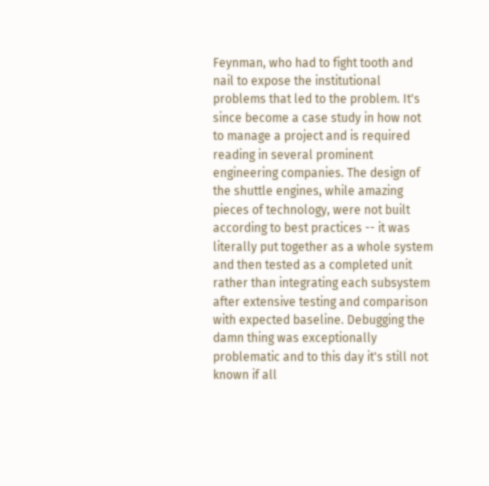Feynman, who had to fight tooth and nail to expose the institutional problems that led to the problem. It's since become a case study in how not to manage a project and is required reading in several prominent engineering companies. The design of the shuttle engines, while amazing pieces of technology, were not built according to best practices -- it was literally put together as a whole system and then tested as a completed unit rather than integrating each subsystem after extensive testing and comparison with expected baseline. Debugging the damn thing was exceptionally problematic and to this day it's still not known if all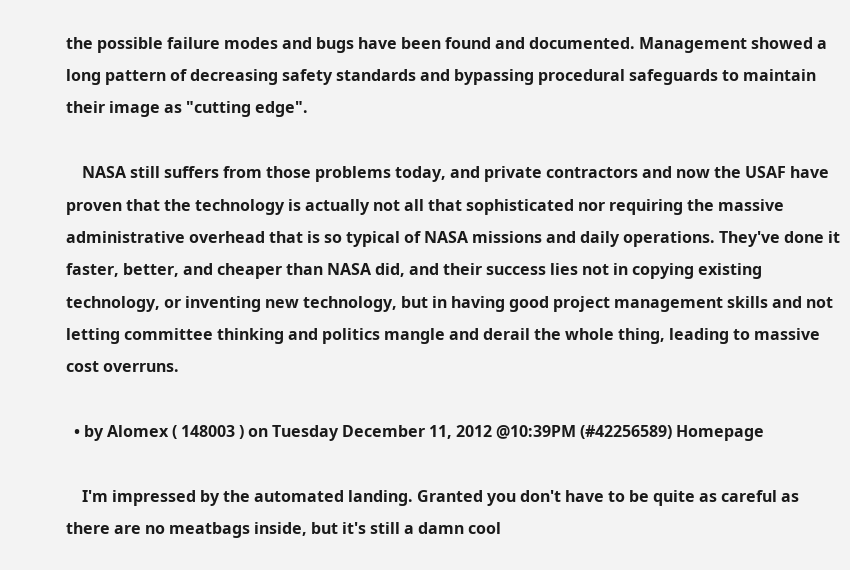the possible failure modes and bugs have been found and documented. Management showed a long pattern of decreasing safety standards and bypassing procedural safeguards to maintain their image as "cutting edge".

    NASA still suffers from those problems today, and private contractors and now the USAF have proven that the technology is actually not all that sophisticated nor requiring the massive administrative overhead that is so typical of NASA missions and daily operations. They've done it faster, better, and cheaper than NASA did, and their success lies not in copying existing technology, or inventing new technology, but in having good project management skills and not letting committee thinking and politics mangle and derail the whole thing, leading to massive cost overruns.

  • by Alomex ( 148003 ) on Tuesday December 11, 2012 @10:39PM (#42256589) Homepage

    I'm impressed by the automated landing. Granted you don't have to be quite as careful as there are no meatbags inside, but it's still a damn cool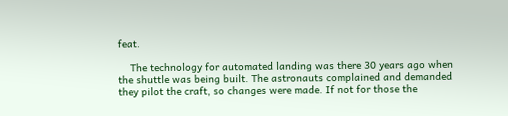feat.

    The technology for automated landing was there 30 years ago when the shuttle was being built. The astronauts complained and demanded they pilot the craft, so changes were made. If not for those the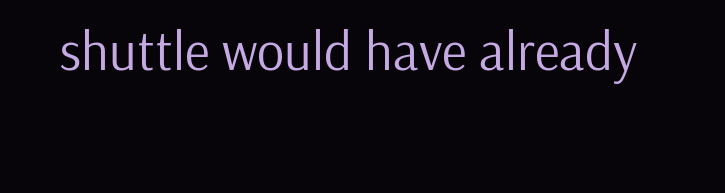shuttle would have already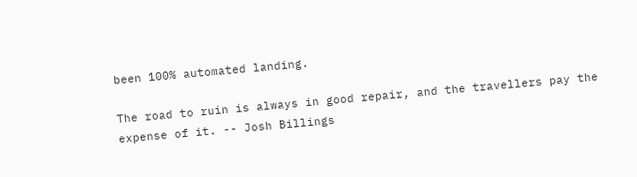been 100% automated landing.

The road to ruin is always in good repair, and the travellers pay the expense of it. -- Josh Billings